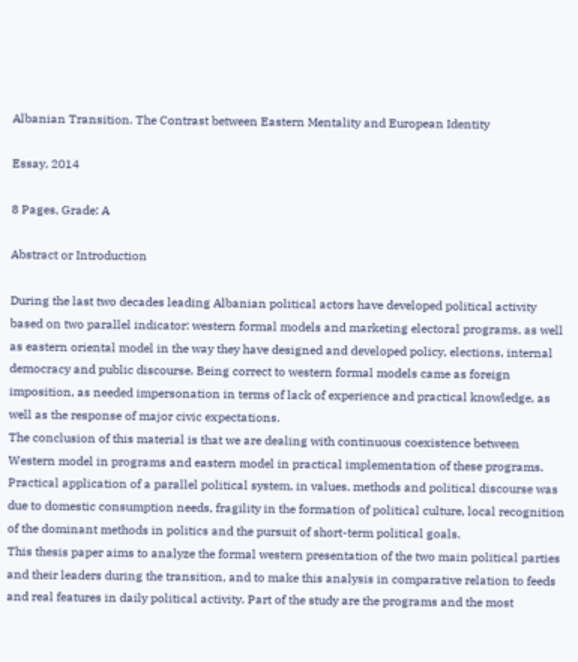Albanian Transition. The Contrast between Eastern Mentality and European Identity

Essay, 2014

8 Pages, Grade: A

Abstract or Introduction

During the last two decades leading Albanian political actors have developed political activity based on two parallel indicator: western formal models and marketing electoral programs, as well as eastern oriental model in the way they have designed and developed policy, elections, internal democracy and public discourse. Being correct to western formal models came as foreign imposition, as needed impersonation in terms of lack of experience and practical knowledge, as well as the response of major civic expectations.
The conclusion of this material is that we are dealing with continuous coexistence between Western model in programs and eastern model in practical implementation of these programs. Practical application of a parallel political system, in values, methods and political discourse was due to domestic consumption needs, fragility in the formation of political culture, local recognition of the dominant methods in politics and the pursuit of short-term political goals.
This thesis paper aims to analyze the formal western presentation of the two main political parties and their leaders during the transition, and to make this analysis in comparative relation to feeds and real features in daily political activity. Part of the study are the programs and the most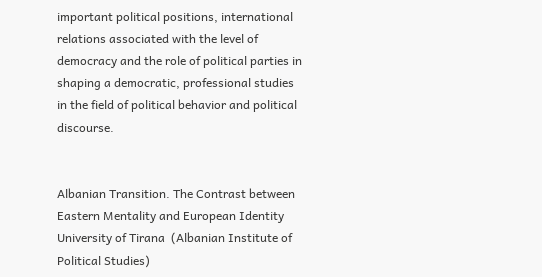important political positions, international relations associated with the level of democracy and the role of political parties in shaping a democratic, professional studies in the field of political behavior and political discourse.


Albanian Transition. The Contrast between Eastern Mentality and European Identity
University of Tirana  (Albanian Institute of Political Studies)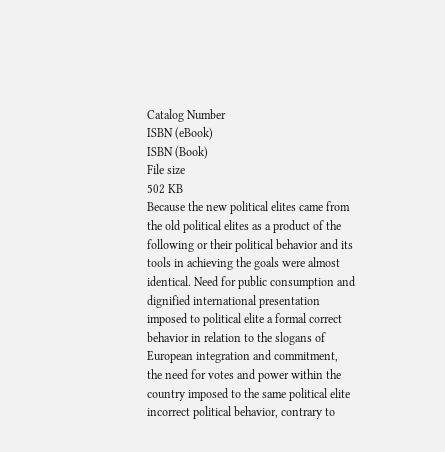Catalog Number
ISBN (eBook)
ISBN (Book)
File size
502 KB
Because the new political elites came from the old political elites as a product of the following or their political behavior and its tools in achieving the goals were almost identical. Need for public consumption and dignified international presentation imposed to political elite a formal correct behavior in relation to the slogans of European integration and commitment, the need for votes and power within the country imposed to the same political elite incorrect political behavior, contrary to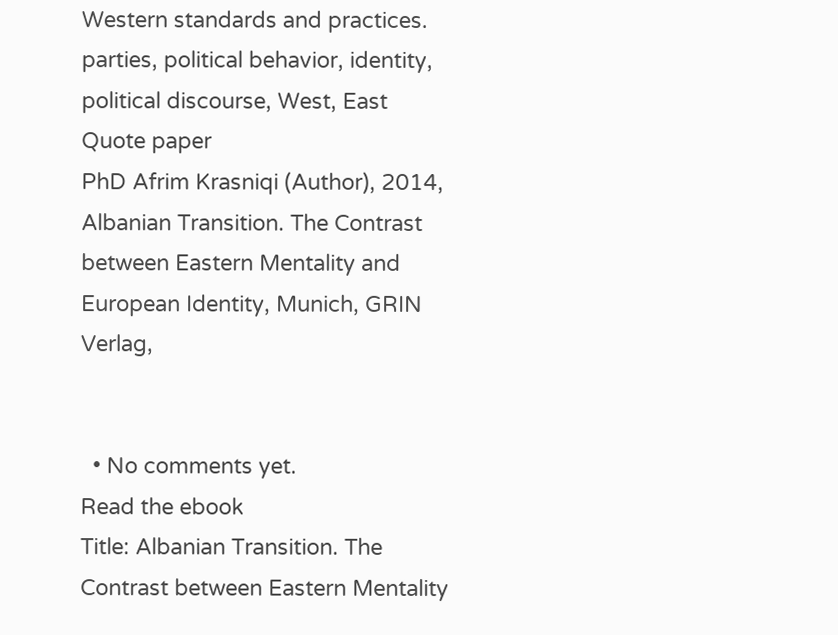Western standards and practices.
parties, political behavior, identity, political discourse, West, East
Quote paper
PhD Afrim Krasniqi (Author), 2014, Albanian Transition. The Contrast between Eastern Mentality and European Identity, Munich, GRIN Verlag,


  • No comments yet.
Read the ebook
Title: Albanian Transition. The Contrast between Eastern Mentality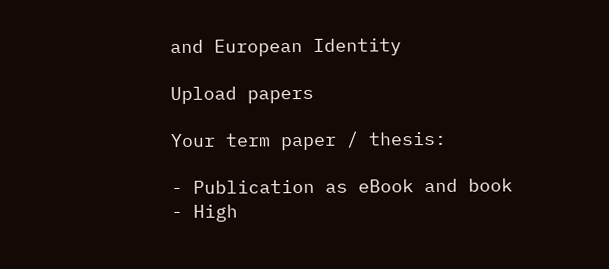and European Identity

Upload papers

Your term paper / thesis:

- Publication as eBook and book
- High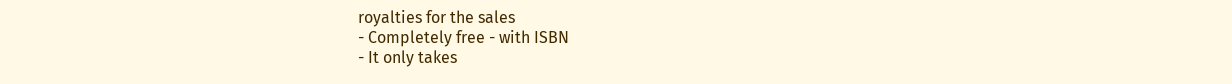royalties for the sales
- Completely free - with ISBN
- It only takes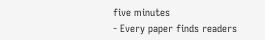five minutes
- Every paper finds readers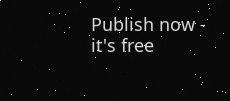Publish now - it's free